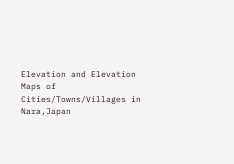Elevation and Elevation Maps of Cities/Towns/Villages in Nara,Japan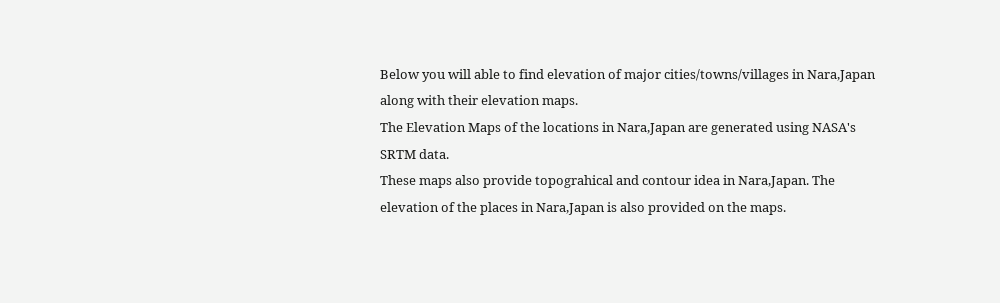Below you will able to find elevation of major cities/towns/villages in Nara,Japan along with their elevation maps.
The Elevation Maps of the locations in Nara,Japan are generated using NASA's SRTM data.
These maps also provide topograhical and contour idea in Nara,Japan. The elevation of the places in Nara,Japan is also provided on the maps.